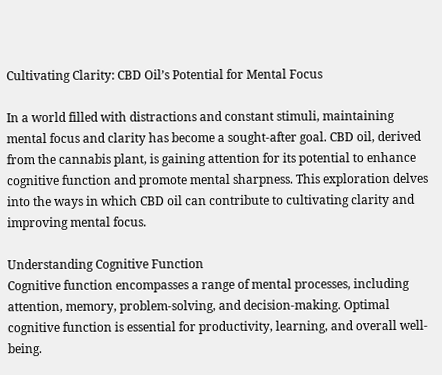Cultivating Clarity: CBD Oil’s Potential for Mental Focus

In a world filled with distractions and constant stimuli, maintaining mental focus and clarity has become a sought-after goal. CBD oil, derived from the cannabis plant, is gaining attention for its potential to enhance cognitive function and promote mental sharpness. This exploration delves into the ways in which CBD oil can contribute to cultivating clarity and improving mental focus.

Understanding Cognitive Function
Cognitive function encompasses a range of mental processes, including attention, memory, problem-solving, and decision-making. Optimal cognitive function is essential for productivity, learning, and overall well-being.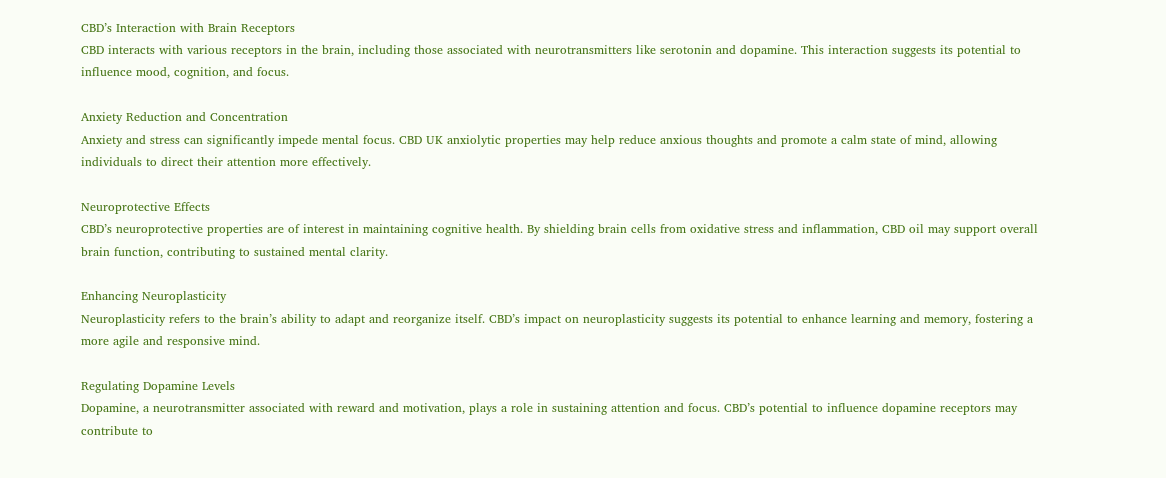CBD’s Interaction with Brain Receptors
CBD interacts with various receptors in the brain, including those associated with neurotransmitters like serotonin and dopamine. This interaction suggests its potential to influence mood, cognition, and focus.

Anxiety Reduction and Concentration
Anxiety and stress can significantly impede mental focus. CBD UK anxiolytic properties may help reduce anxious thoughts and promote a calm state of mind, allowing individuals to direct their attention more effectively.

Neuroprotective Effects
CBD’s neuroprotective properties are of interest in maintaining cognitive health. By shielding brain cells from oxidative stress and inflammation, CBD oil may support overall brain function, contributing to sustained mental clarity.

Enhancing Neuroplasticity
Neuroplasticity refers to the brain’s ability to adapt and reorganize itself. CBD’s impact on neuroplasticity suggests its potential to enhance learning and memory, fostering a more agile and responsive mind.

Regulating Dopamine Levels
Dopamine, a neurotransmitter associated with reward and motivation, plays a role in sustaining attention and focus. CBD’s potential to influence dopamine receptors may contribute to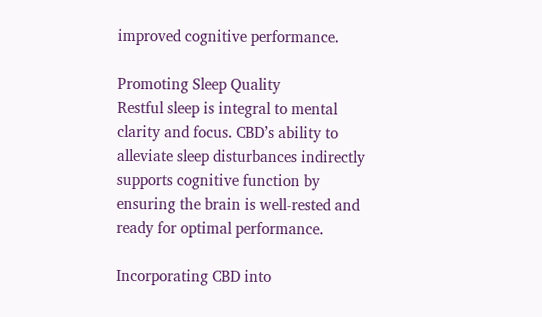improved cognitive performance.

Promoting Sleep Quality
Restful sleep is integral to mental clarity and focus. CBD’s ability to alleviate sleep disturbances indirectly supports cognitive function by ensuring the brain is well-rested and ready for optimal performance.

Incorporating CBD into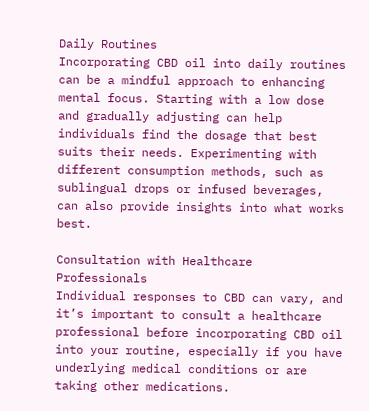Daily Routines
Incorporating CBD oil into daily routines can be a mindful approach to enhancing mental focus. Starting with a low dose and gradually adjusting can help individuals find the dosage that best suits their needs. Experimenting with different consumption methods, such as sublingual drops or infused beverages, can also provide insights into what works best.

Consultation with Healthcare Professionals
Individual responses to CBD can vary, and it’s important to consult a healthcare professional before incorporating CBD oil into your routine, especially if you have underlying medical conditions or are taking other medications.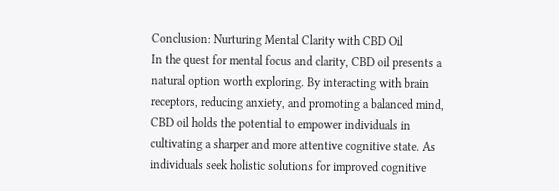Conclusion: Nurturing Mental Clarity with CBD Oil
In the quest for mental focus and clarity, CBD oil presents a natural option worth exploring. By interacting with brain receptors, reducing anxiety, and promoting a balanced mind, CBD oil holds the potential to empower individuals in cultivating a sharper and more attentive cognitive state. As individuals seek holistic solutions for improved cognitive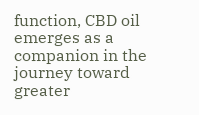function, CBD oil emerges as a companion in the journey toward greater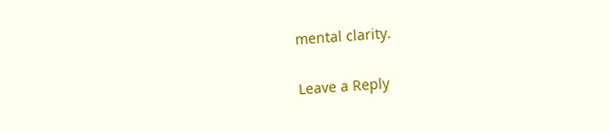mental clarity.

Leave a Reply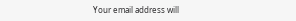Your email address will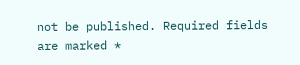not be published. Required fields are marked *